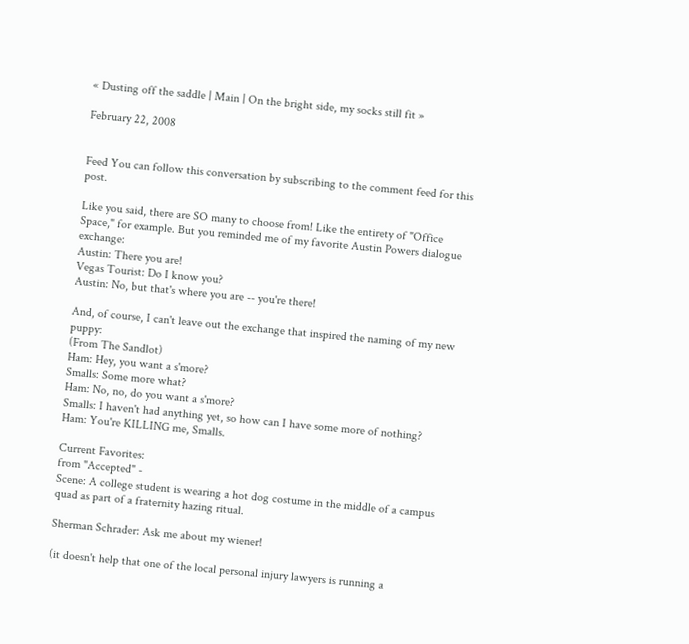« Dusting off the saddle | Main | On the bright side, my socks still fit »

February 22, 2008


Feed You can follow this conversation by subscribing to the comment feed for this post.

Like you said, there are SO many to choose from! Like the entirety of "Office Space," for example. But you reminded me of my favorite Austin Powers dialogue exchange:
Austin: There you are!
Vegas Tourist: Do I know you?
Austin: No, but that's where you are -- you're there!

And, of course, I can't leave out the exchange that inspired the naming of my new puppy:
(From The Sandlot)
Ham: Hey, you want a s'more?
Smalls: Some more what?
Ham: No, no, do you want a s'more?
Smalls: I haven't had anything yet, so how can I have some more of nothing?
Ham: You're KILLING me, Smalls.

Current Favorites:
from "Accepted" -
Scene: A college student is wearing a hot dog costume in the middle of a campus quad as part of a fraternity hazing ritual.

Sherman Schrader: Ask me about my wiener!

(it doesn't help that one of the local personal injury lawyers is running a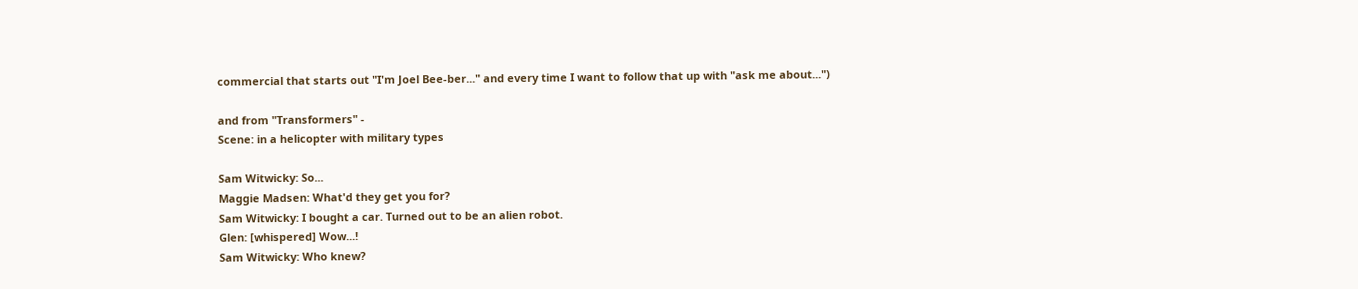commercial that starts out "I'm Joel Bee-ber..." and every time I want to follow that up with "ask me about...")

and from "Transformers" -
Scene: in a helicopter with military types

Sam Witwicky: So...
Maggie Madsen: What'd they get you for?
Sam Witwicky: I bought a car. Turned out to be an alien robot.
Glen: [whispered] Wow...!
Sam Witwicky: Who knew?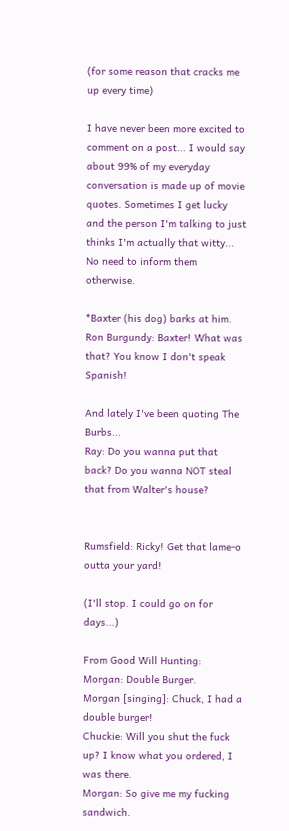(for some reason that cracks me up every time)

I have never been more excited to comment on a post... I would say about 99% of my everyday conversation is made up of movie quotes. Sometimes I get lucky and the person I'm talking to just thinks I'm actually that witty... No need to inform them otherwise.

*Baxter (his dog) barks at him.
Ron Burgundy: Baxter! What was that? You know I don't speak Spanish!

And lately I've been quoting The Burbs...
Ray: Do you wanna put that back? Do you wanna NOT steal that from Walter's house?


Rumsfield: Ricky! Get that lame-o outta your yard!

(I'll stop. I could go on for days...)

From Good Will Hunting:
Morgan: Double Burger.
Morgan [singing]: Chuck, I had a double burger!
Chuckie: Will you shut the fuck up? I know what you ordered, I was there.
Morgan: So give me my fucking sandwich.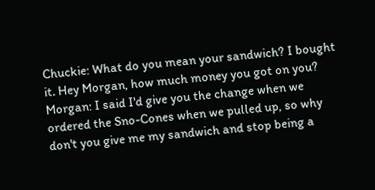Chuckie: What do you mean your sandwich? I bought it. Hey Morgan, how much money you got on you?
Morgan: I said I'd give you the change when we ordered the Sno-Cones when we pulled up, so why don't you give me my sandwich and stop being a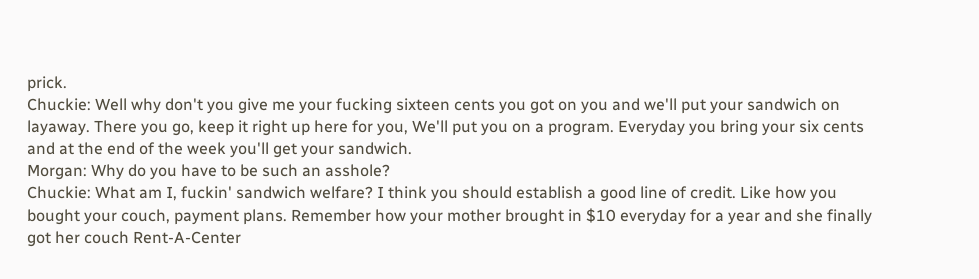prick.
Chuckie: Well why don't you give me your fucking sixteen cents you got on you and we'll put your sandwich on layaway. There you go, keep it right up here for you, We'll put you on a program. Everyday you bring your six cents and at the end of the week you'll get your sandwich.
Morgan: Why do you have to be such an asshole?
Chuckie: What am I, fuckin' sandwich welfare? I think you should establish a good line of credit. Like how you bought your couch, payment plans. Remember how your mother brought in $10 everyday for a year and she finally got her couch Rent-A-Center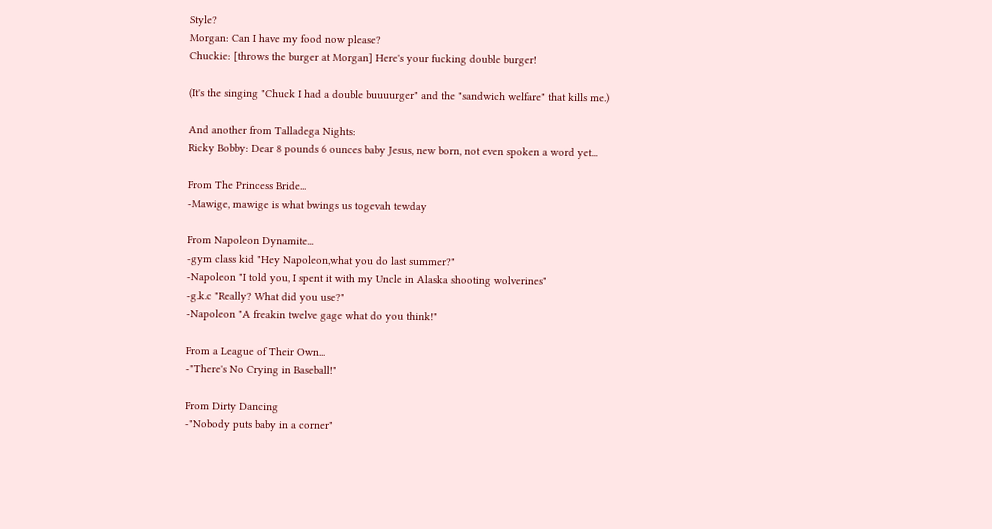Style?
Morgan: Can I have my food now please?
Chuckie: [throws the burger at Morgan] Here's your fucking double burger!

(It's the singing "Chuck I had a double buuuurger" and the "sandwich welfare" that kills me.)

And another from Talladega Nights:
Ricky Bobby: Dear 8 pounds 6 ounces baby Jesus, new born, not even spoken a word yet...

From The Princess Bride...
-Mawige, mawige is what bwings us togevah tewday

From Napoleon Dynamite...
-gym class kid "Hey Napoleon,what you do last summer?"
-Napoleon "I told you, I spent it with my Uncle in Alaska shooting wolverines"
-g.k.c "Really? What did you use?"
-Napoleon "A freakin twelve gage what do you think!"

From a League of Their Own...
-"There's No Crying in Baseball!"

From Dirty Dancing
-"Nobody puts baby in a corner"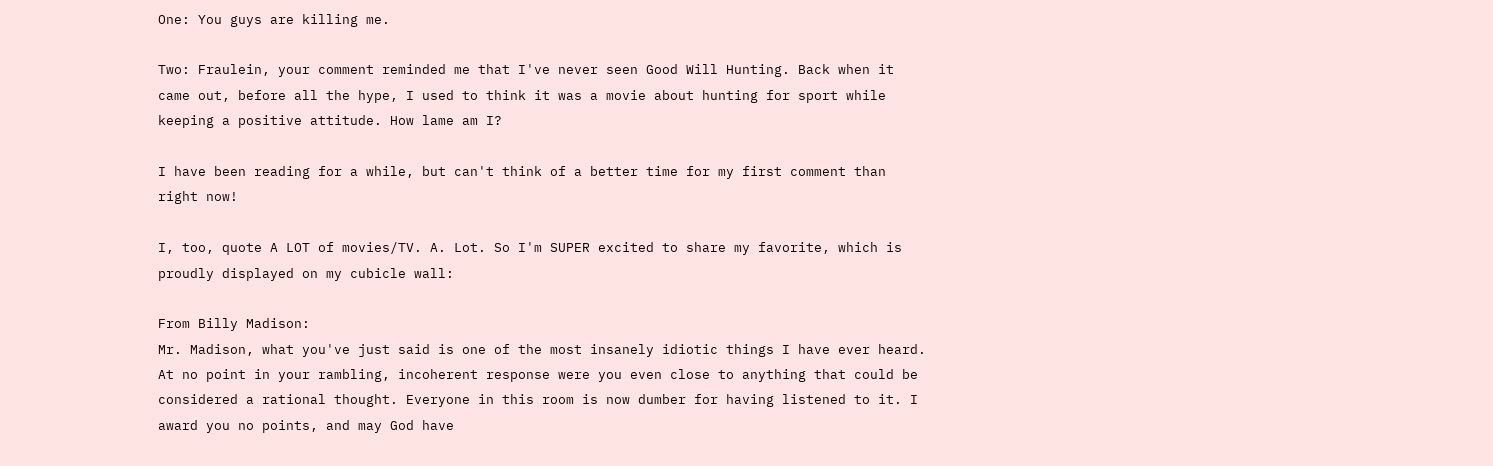One: You guys are killing me.

Two: Fraulein, your comment reminded me that I've never seen Good Will Hunting. Back when it came out, before all the hype, I used to think it was a movie about hunting for sport while keeping a positive attitude. How lame am I?

I have been reading for a while, but can't think of a better time for my first comment than right now!

I, too, quote A LOT of movies/TV. A. Lot. So I'm SUPER excited to share my favorite, which is proudly displayed on my cubicle wall:

From Billy Madison:
Mr. Madison, what you've just said is one of the most insanely idiotic things I have ever heard. At no point in your rambling, incoherent response were you even close to anything that could be considered a rational thought. Everyone in this room is now dumber for having listened to it. I award you no points, and may God have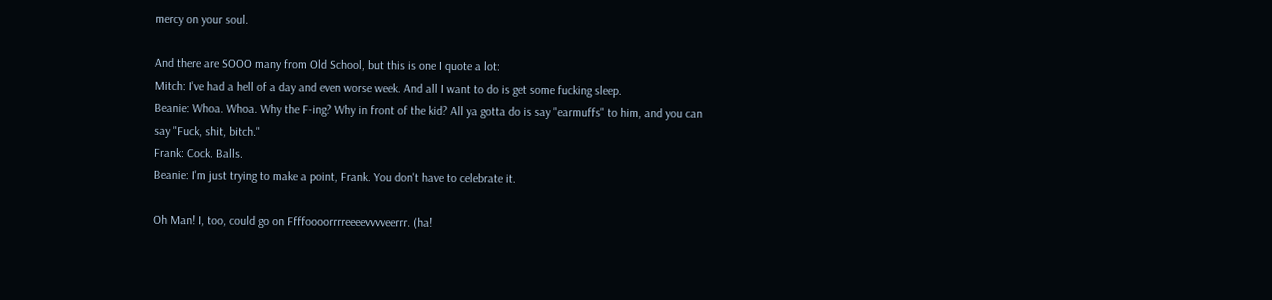mercy on your soul.

And there are SOOO many from Old School, but this is one I quote a lot:
Mitch: I've had a hell of a day and even worse week. And all I want to do is get some fucking sleep.
Beanie: Whoa. Whoa. Why the F-ing? Why in front of the kid? All ya gotta do is say "earmuffs" to him, and you can say "Fuck, shit, bitch."
Frank: Cock. Balls.
Beanie: I'm just trying to make a point, Frank. You don't have to celebrate it.

Oh Man! I, too, could go on Ffffoooorrrreeeevvvveerrr. (ha!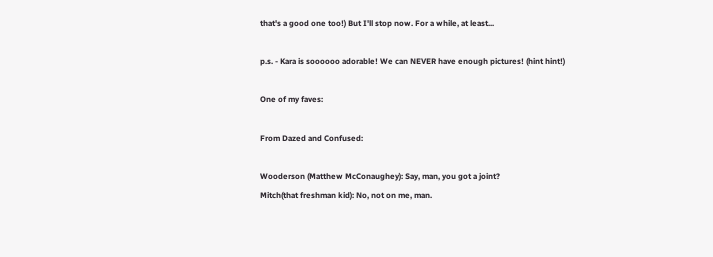that's a good one too!) But I'll stop now. For a while, at least...

p.s. - Kara is soooooo adorable! We can NEVER have enough pictures! (hint hint!)

One of my faves:

From Dazed and Confused:

Wooderson (Matthew McConaughey): Say, man, you got a joint?
Mitch(that freshman kid): No, not on me, man.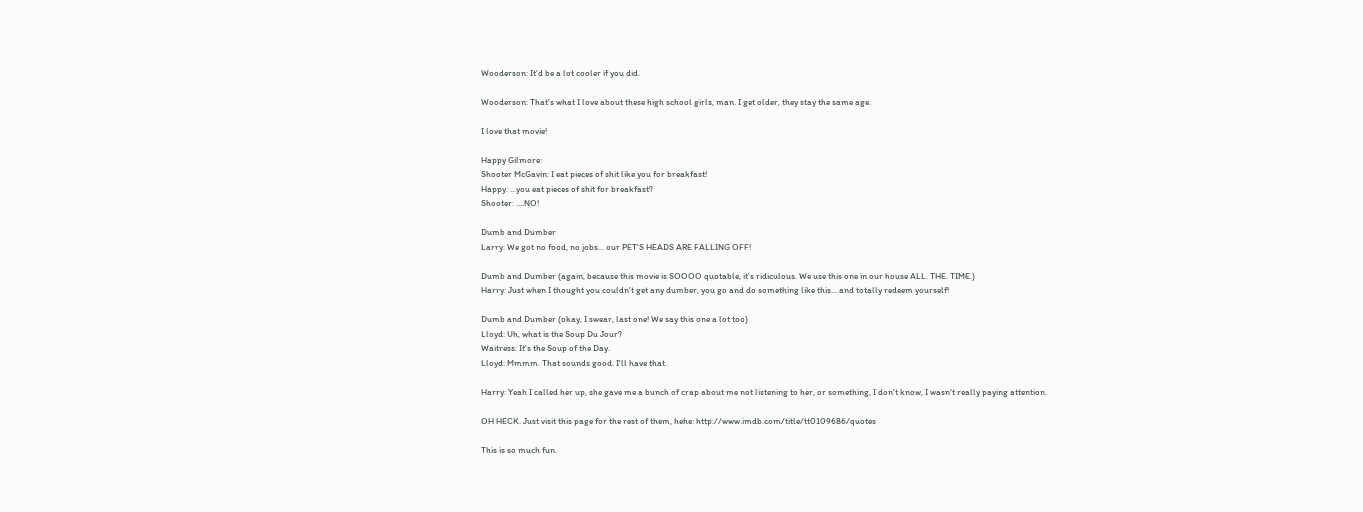Wooderson: It'd be a lot cooler if you did.

Wooderson: That's what I love about these high school girls, man. I get older, they stay the same age.

I love that movie!

Happy Gilmore:
Shooter McGavin: I eat pieces of shit like you for breakfast!
Happy: ...you eat pieces of shit for breakfast?
Shooter: ....NO!

Dumb and Dumber
Larry: We got no food, no jobs... our PET'S HEADS ARE FALLING OFF!

Dumb and Dumber (again, because this movie is SOOOO quotable, it's ridiculous. We use this one in our house ALL. THE. TIME.)
Harry: Just when I thought you couldn't get any dumber, you go and do something like this... and totally redeem yourself!

Dumb and Dumber (okay, I swear, last one! We say this one a lot too)
Lloyd: Uh, what is the Soup Du Jour?
Waitress: It's the Soup of the Day.
Lloyd: Mmmm. That sounds good. I'll have that.

Harry: Yeah I called her up, she gave me a bunch of crap about me not listening to her, or something, I don't know, I wasn't really paying attention.

OH HECK. Just visit this page for the rest of them, hehe: http://www.imdb.com/title/tt0109686/quotes

This is so much fun.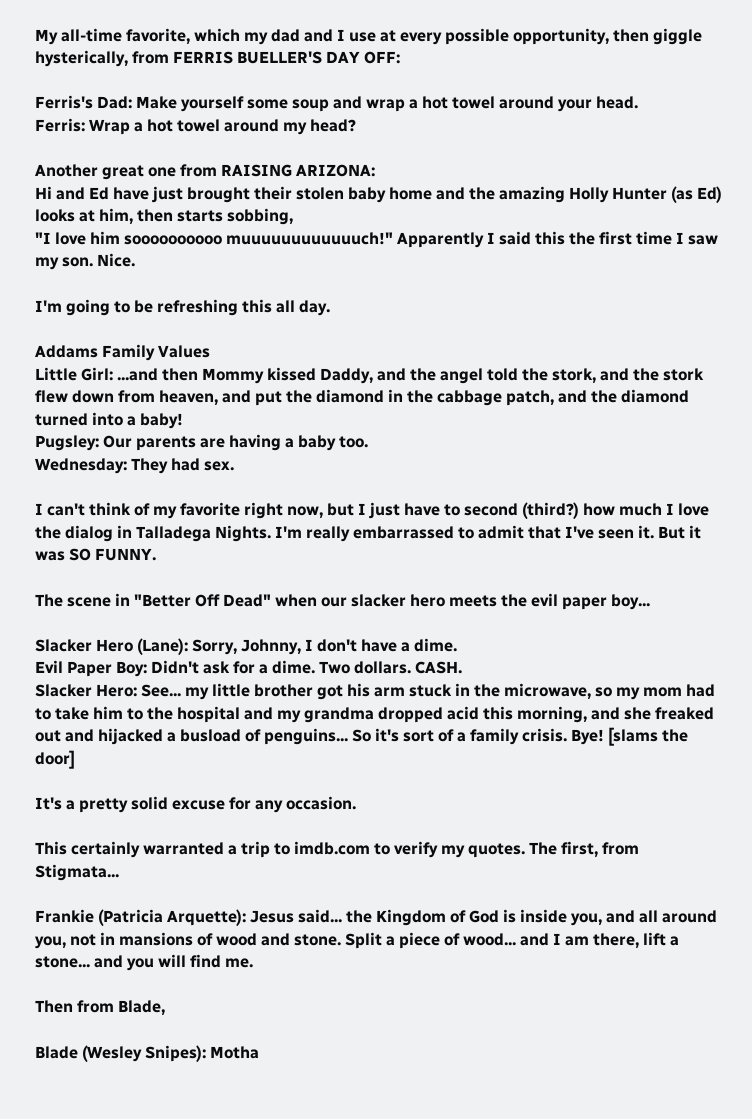My all-time favorite, which my dad and I use at every possible opportunity, then giggle hysterically, from FERRIS BUELLER'S DAY OFF:

Ferris's Dad: Make yourself some soup and wrap a hot towel around your head.
Ferris: Wrap a hot towel around my head?

Another great one from RAISING ARIZONA:
Hi and Ed have just brought their stolen baby home and the amazing Holly Hunter (as Ed) looks at him, then starts sobbing,
"I love him soooooooooo muuuuuuuuuuuuch!" Apparently I said this the first time I saw my son. Nice.

I'm going to be refreshing this all day.

Addams Family Values
Little Girl: ...and then Mommy kissed Daddy, and the angel told the stork, and the stork flew down from heaven, and put the diamond in the cabbage patch, and the diamond turned into a baby!
Pugsley: Our parents are having a baby too.
Wednesday: They had sex.

I can't think of my favorite right now, but I just have to second (third?) how much I love the dialog in Talladega Nights. I'm really embarrassed to admit that I've seen it. But it was SO FUNNY.

The scene in "Better Off Dead" when our slacker hero meets the evil paper boy...

Slacker Hero (Lane): Sorry, Johnny, I don't have a dime.
Evil Paper Boy: Didn't ask for a dime. Two dollars. CASH.
Slacker Hero: See... my little brother got his arm stuck in the microwave, so my mom had to take him to the hospital and my grandma dropped acid this morning, and she freaked out and hijacked a busload of penguins... So it's sort of a family crisis. Bye! [slams the door]

It's a pretty solid excuse for any occasion.

This certainly warranted a trip to imdb.com to verify my quotes. The first, from Stigmata...

Frankie (Patricia Arquette): Jesus said... the Kingdom of God is inside you, and all around you, not in mansions of wood and stone. Split a piece of wood... and I am there, lift a stone... and you will find me.

Then from Blade,

Blade (Wesley Snipes): Motha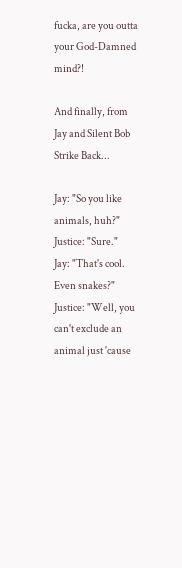fucka, are you outta your God-Damned mind?!

And finally, from Jay and Silent Bob Strike Back...

Jay: "So you like animals, huh?"
Justice: "Sure."
Jay: "That's cool. Even snakes?"
Justice: "Well, you can't exclude an animal just 'cause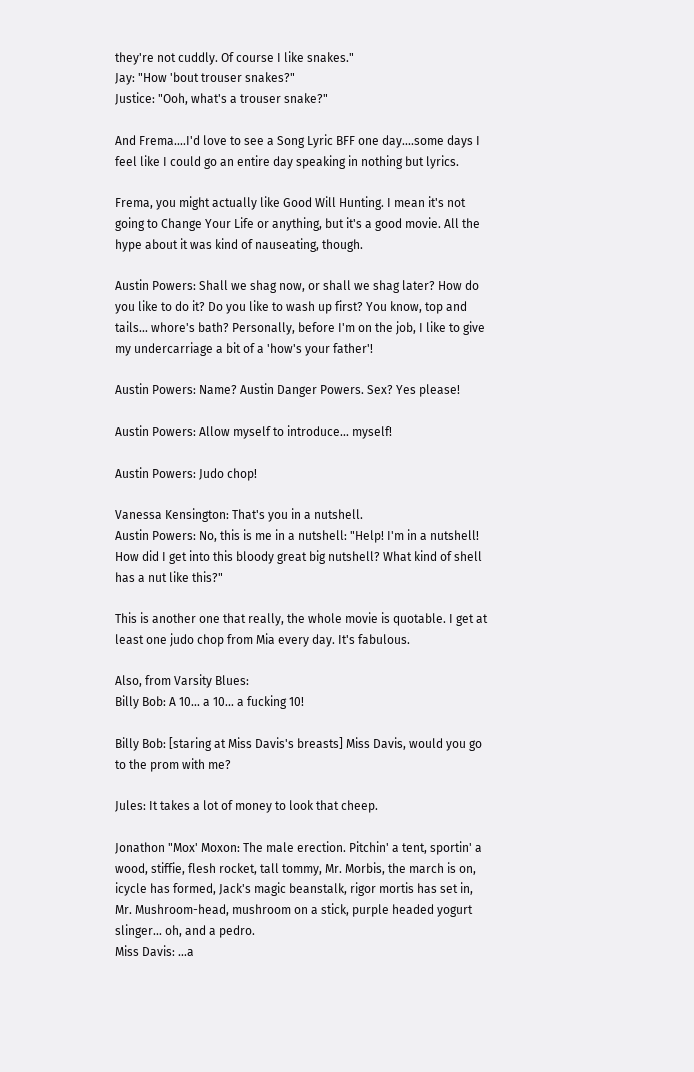they're not cuddly. Of course I like snakes."
Jay: "How 'bout trouser snakes?"
Justice: "Ooh, what's a trouser snake?"

And Frema....I'd love to see a Song Lyric BFF one day....some days I feel like I could go an entire day speaking in nothing but lyrics.

Frema, you might actually like Good Will Hunting. I mean it's not going to Change Your Life or anything, but it's a good movie. All the hype about it was kind of nauseating, though.

Austin Powers: Shall we shag now, or shall we shag later? How do you like to do it? Do you like to wash up first? You know, top and tails... whore's bath? Personally, before I'm on the job, I like to give my undercarriage a bit of a 'how's your father'!

Austin Powers: Name? Austin Danger Powers. Sex? Yes please!

Austin Powers: Allow myself to introduce... myself!

Austin Powers: Judo chop!

Vanessa Kensington: That's you in a nutshell.
Austin Powers: No, this is me in a nutshell: "Help! I'm in a nutshell! How did I get into this bloody great big nutshell? What kind of shell has a nut like this?"

This is another one that really, the whole movie is quotable. I get at least one judo chop from Mia every day. It's fabulous.

Also, from Varsity Blues:
Billy Bob: A 10... a 10... a fucking 10!

Billy Bob: [staring at Miss Davis's breasts] Miss Davis, would you go to the prom with me?

Jules: It takes a lot of money to look that cheep.

Jonathon "Mox' Moxon: The male erection. Pitchin' a tent, sportin' a wood, stiffie, flesh rocket, tall tommy, Mr. Morbis, the march is on, icycle has formed, Jack's magic beanstalk, rigor mortis has set in, Mr. Mushroom-head, mushroom on a stick, purple headed yogurt slinger... oh, and a pedro.
Miss Davis: ...a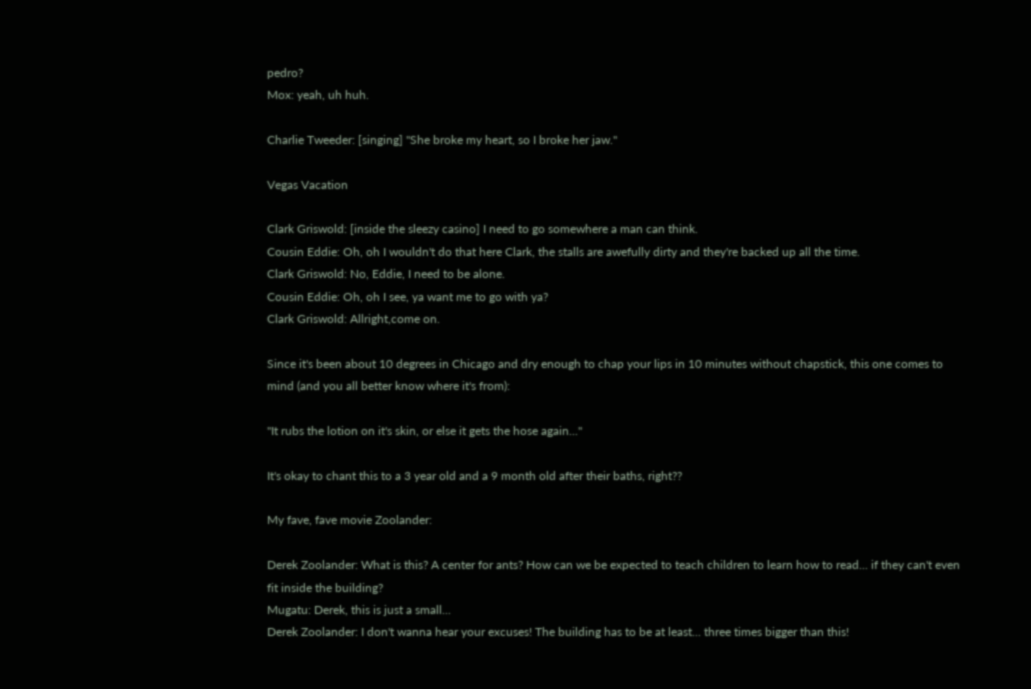pedro?
Mox: yeah, uh huh.

Charlie Tweeder: [singing] "She broke my heart, so I broke her jaw."

Vegas Vacation

Clark Griswold: [inside the sleezy casino] I need to go somewhere a man can think.
Cousin Eddie: Oh, oh I wouldn't do that here Clark, the stalls are awefully dirty and they're backed up all the time.
Clark Griswold: No, Eddie, I need to be alone.
Cousin Eddie: Oh, oh I see, ya want me to go with ya?
Clark Griswold: Allright,come on.

Since it's been about 10 degrees in Chicago and dry enough to chap your lips in 10 minutes without chapstick, this one comes to mind (and you all better know where it's from):

"It rubs the lotion on it's skin, or else it gets the hose again..."

It's okay to chant this to a 3 year old and a 9 month old after their baths, right??

My fave, fave movie Zoolander:

Derek Zoolander: What is this? A center for ants? How can we be expected to teach children to learn how to read... if they can't even fit inside the building?
Mugatu: Derek, this is just a small...
Derek Zoolander: I don't wanna hear your excuses! The building has to be at least... three times bigger than this!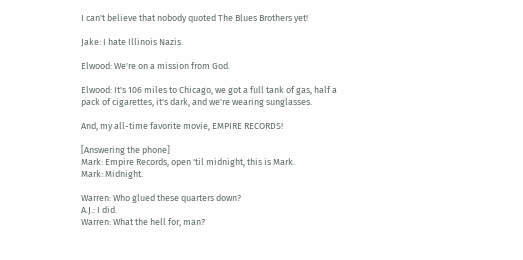I can't believe that nobody quoted The Blues Brothers yet!

Jake: I hate Illinois Nazis.

Elwood: We're on a mission from God.

Elwood: It's 106 miles to Chicago, we got a full tank of gas, half a pack of cigarettes, it's dark, and we're wearing sunglasses.

And, my all-time favorite movie, EMPIRE RECORDS!

[Answering the phone]
Mark: Empire Records, open 'til midnight, this is Mark.
Mark: Midnight.

Warren: Who glued these quarters down?
A.J.: I did.
Warren: What the hell for, man?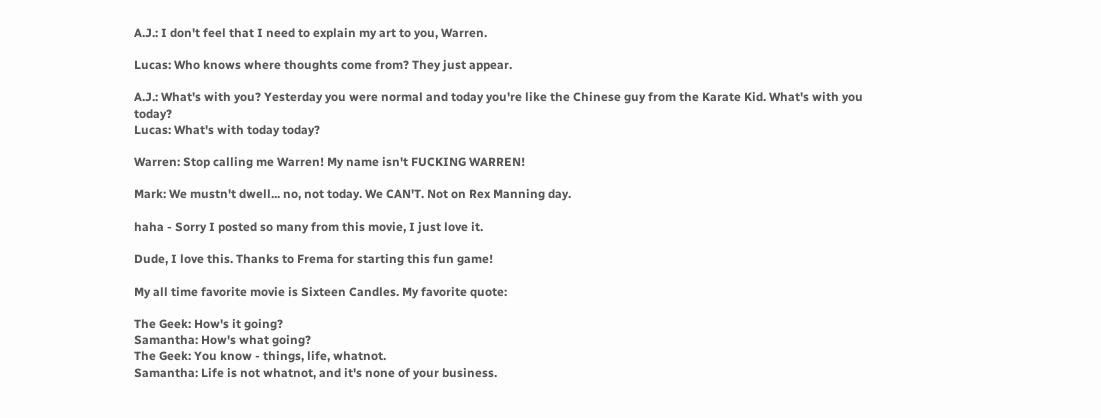A.J.: I don't feel that I need to explain my art to you, Warren.

Lucas: Who knows where thoughts come from? They just appear.

A.J.: What's with you? Yesterday you were normal and today you're like the Chinese guy from the Karate Kid. What's with you today?
Lucas: What's with today today?

Warren: Stop calling me Warren! My name isn't FUCKING WARREN!

Mark: We mustn't dwell... no, not today. We CAN'T. Not on Rex Manning day.

haha - Sorry I posted so many from this movie, I just love it.

Dude, I love this. Thanks to Frema for starting this fun game!

My all time favorite movie is Sixteen Candles. My favorite quote:

The Geek: How's it going?
Samantha: How's what going?
The Geek: You know - things, life, whatnot.
Samantha: Life is not whatnot, and it's none of your business.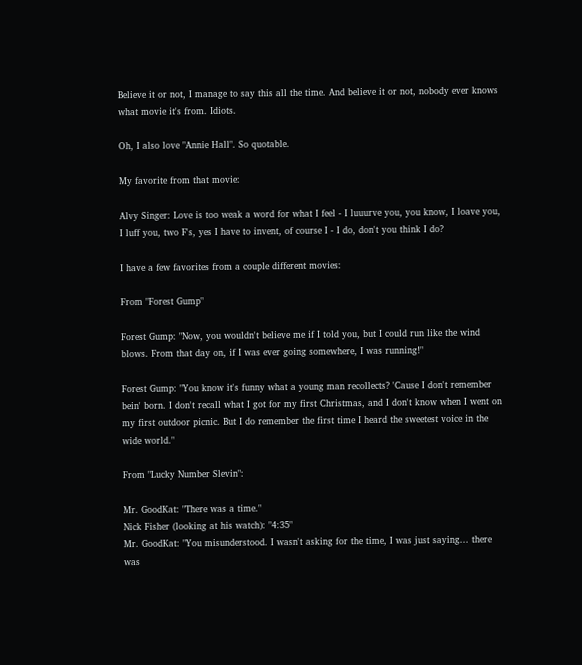Believe it or not, I manage to say this all the time. And believe it or not, nobody ever knows what movie it's from. Idiots.

Oh, I also love "Annie Hall". So quotable.

My favorite from that movie:

Alvy Singer: Love is too weak a word for what I feel - I luuurve you, you know, I loave you, I luff you, two F's, yes I have to invent, of course I - I do, don't you think I do?

I have a few favorites from a couple different movies:

From "Forest Gump"

Forest Gump: "Now, you wouldn't believe me if I told you, but I could run like the wind blows. From that day on, if I was ever going somewhere, I was running!"

Forest Gump: "You know it's funny what a young man recollects? 'Cause I don't remember bein' born. I don't recall what I got for my first Christmas, and I don't know when I went on my first outdoor picnic. But I do remember the first time I heard the sweetest voice in the wide world."

From "Lucky Number Slevin":

Mr. GoodKat: "There was a time."
Nick Fisher (looking at his watch): "4:35"
Mr. GoodKat: "You misunderstood. I wasn't asking for the time, I was just saying... there was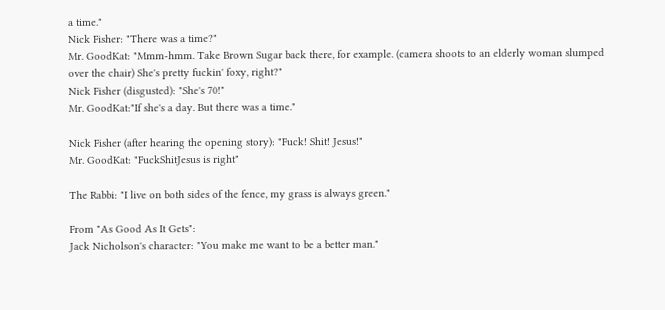a time."
Nick Fisher: "There was a time?"
Mr. GoodKat: "Mmm-hmm. Take Brown Sugar back there, for example. (camera shoots to an elderly woman slumped over the chair) She's pretty fuckin' foxy, right?"
Nick Fisher (disgusted): "She's 70!"
Mr. GoodKat:"If she's a day. But there was a time."

Nick Fisher (after hearing the opening story): "Fuck! Shit! Jesus!"
Mr. GoodKat: "FuckShitJesus is right"

The Rabbi: "I live on both sides of the fence, my grass is always green."

From "As Good As It Gets":
Jack Nicholson's character: "You make me want to be a better man."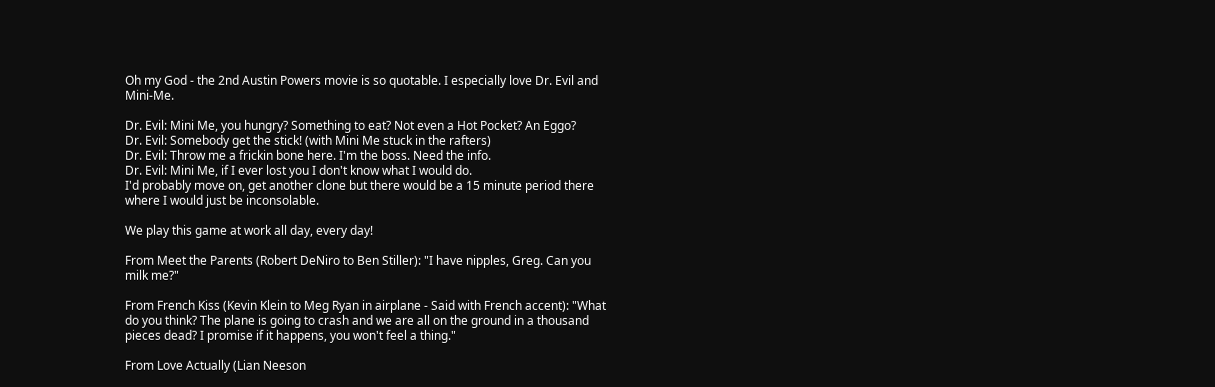Oh my God - the 2nd Austin Powers movie is so quotable. I especially love Dr. Evil and Mini-Me.

Dr. Evil: Mini Me, you hungry? Something to eat? Not even a Hot Pocket? An Eggo?
Dr. Evil: Somebody get the stick! (with Mini Me stuck in the rafters)
Dr. Evil: Throw me a frickin bone here. I'm the boss. Need the info.
Dr. Evil: Mini Me, if I ever lost you I don't know what I would do.
I'd probably move on, get another clone but there would be a 15 minute period there where I would just be inconsolable.

We play this game at work all day, every day!

From Meet the Parents (Robert DeNiro to Ben Stiller): "I have nipples, Greg. Can you milk me?"

From French Kiss (Kevin Klein to Meg Ryan in airplane - Said with French accent): "What do you think? The plane is going to crash and we are all on the ground in a thousand pieces dead? I promise if it happens, you won't feel a thing."

From Love Actually (Lian Neeson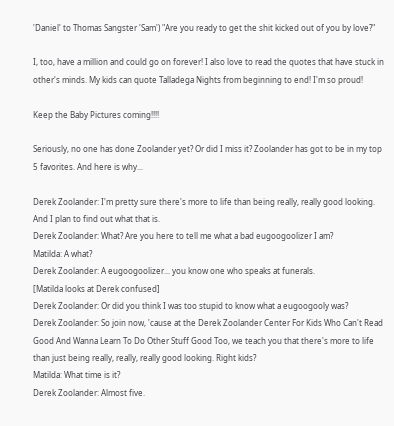'Daniel' to Thomas Sangster 'Sam') "Are you ready to get the shit kicked out of you by love?"

I, too, have a million and could go on forever! I also love to read the quotes that have stuck in other's minds. My kids can quote Talladega Nights from beginning to end! I'm so proud!

Keep the Baby Pictures coming!!!!

Seriously, no one has done Zoolander yet? Or did I miss it? Zoolander has got to be in my top 5 favorites. And here is why...

Derek Zoolander: I'm pretty sure there's more to life than being really, really good looking. And I plan to find out what that is.
Derek Zoolander: What? Are you here to tell me what a bad eugoogoolizer I am?
Matilda: A what?
Derek Zoolander: A eugoogoolizer... you know one who speaks at funerals.
[Matilda looks at Derek confused]
Derek Zoolander: Or did you think I was too stupid to know what a eugoogooly was?
Derek Zoolander: So join now, 'cause at the Derek Zoolander Center For Kids Who Can't Read Good And Wanna Learn To Do Other Stuff Good Too, we teach you that there's more to life than just being really, really, really good looking. Right kids?
Matilda: What time is it?
Derek Zoolander: Almost five.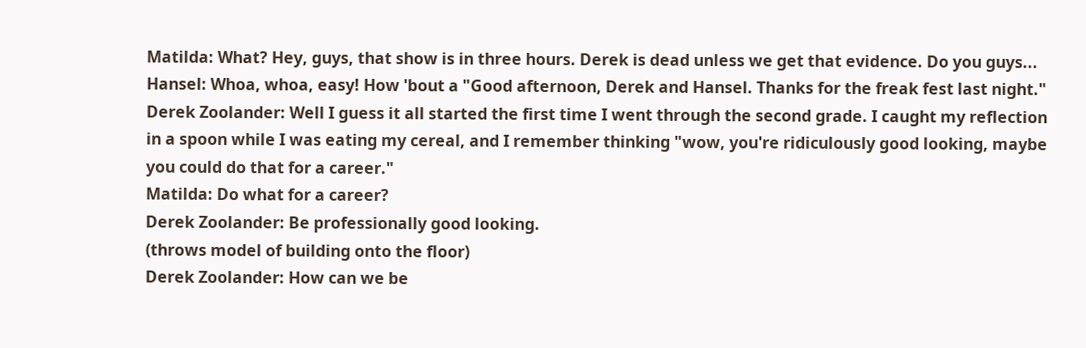Matilda: What? Hey, guys, that show is in three hours. Derek is dead unless we get that evidence. Do you guys...
Hansel: Whoa, whoa, easy! How 'bout a "Good afternoon, Derek and Hansel. Thanks for the freak fest last night."
Derek Zoolander: Well I guess it all started the first time I went through the second grade. I caught my reflection in a spoon while I was eating my cereal, and I remember thinking "wow, you're ridiculously good looking, maybe you could do that for a career."
Matilda: Do what for a career?
Derek Zoolander: Be professionally good looking.
(throws model of building onto the floor)
Derek Zoolander: How can we be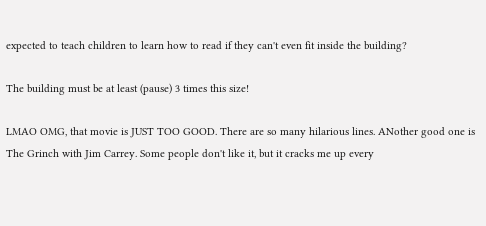expected to teach children to learn how to read if they can't even fit inside the building?

The building must be at least (pause) 3 times this size!

LMAO OMG, that movie is JUST TOO GOOD. There are so many hilarious lines. ANother good one is The Grinch with Jim Carrey. Some people don't like it, but it cracks me up every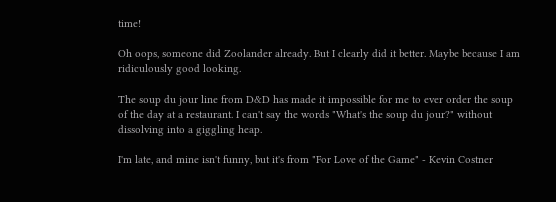time!

Oh oops, someone did Zoolander already. But I clearly did it better. Maybe because I am ridiculously good looking.

The soup du jour line from D&D has made it impossible for me to ever order the soup of the day at a restaurant. I can't say the words "What's the soup du jour?" without dissolving into a giggling heap.

I'm late, and mine isn't funny, but it's from "For Love of the Game" - Kevin Costner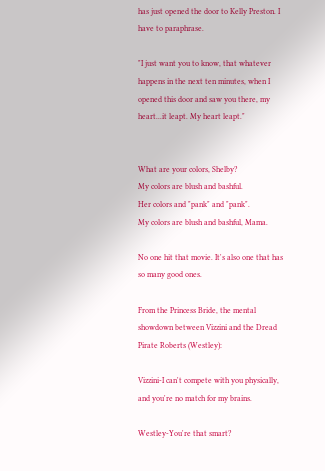has just opened the door to Kelly Preston. I have to paraphrase.

"I just want you to know, that whatever happens in the next ten minutes, when I opened this door and saw you there, my heart...it leapt. My heart leapt."


What are your colors, Shelby?
My colors are blush and bashful.
Her colors and "pank" and "pank".
My colors are blush and bashful, Mama.

No one hit that movie. It's also one that has so many good ones.

From the Princess Bride, the mental showdown between Vizzini and the Dread Pirate Roberts (Westley):

Vizzini-I can't compete with you physically, and you're no match for my brains.

Westley-You're that smart?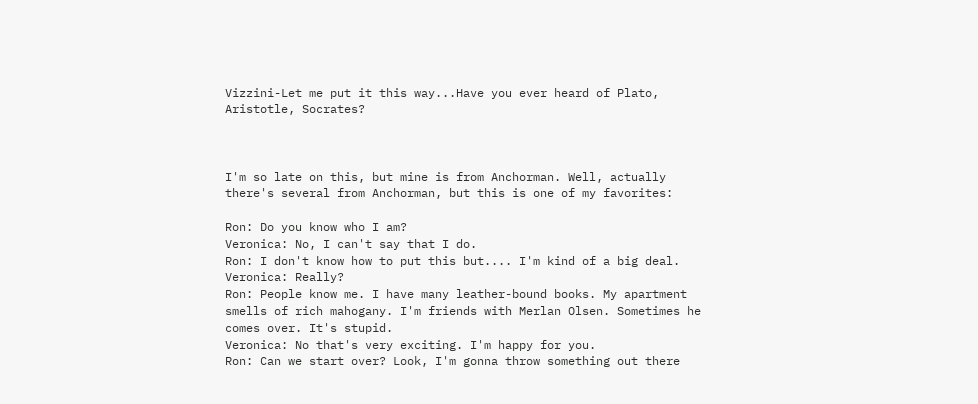Vizzini-Let me put it this way...Have you ever heard of Plato, Aristotle, Socrates?



I'm so late on this, but mine is from Anchorman. Well, actually there's several from Anchorman, but this is one of my favorites:

Ron: Do you know who I am?
Veronica: No, I can't say that I do.
Ron: I don't know how to put this but.... I'm kind of a big deal.
Veronica: Really?
Ron: People know me. I have many leather-bound books. My apartment smells of rich mahogany. I'm friends with Merlan Olsen. Sometimes he comes over. It's stupid.
Veronica: No that's very exciting. I'm happy for you.
Ron: Can we start over? Look, I'm gonna throw something out there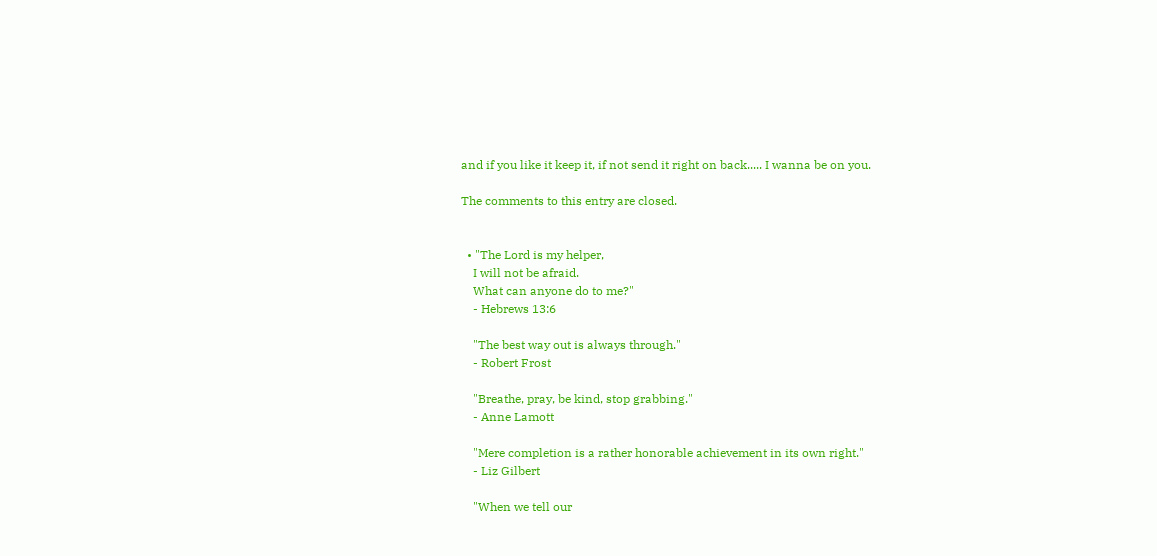and if you like it keep it, if not send it right on back..... I wanna be on you.

The comments to this entry are closed.


  • "The Lord is my helper,
    I will not be afraid.
    What can anyone do to me?"
    - Hebrews 13:6

    "The best way out is always through."
    - Robert Frost

    "Breathe, pray, be kind, stop grabbing."
    - Anne Lamott

    "Mere completion is a rather honorable achievement in its own right."
    - Liz Gilbert

    "When we tell our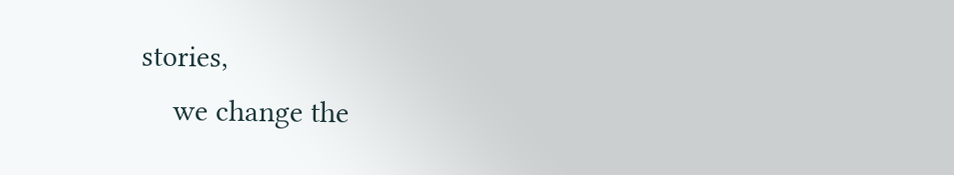stories,
    we change the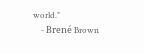world."
    - Brené Brown